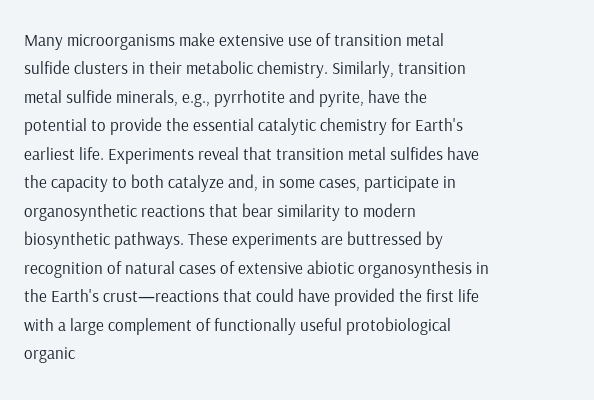Many microorganisms make extensive use of transition metal sulfide clusters in their metabolic chemistry. Similarly, transition metal sulfide minerals, e.g., pyrrhotite and pyrite, have the potential to provide the essential catalytic chemistry for Earth's earliest life. Experiments reveal that transition metal sulfides have the capacity to both catalyze and, in some cases, participate in organosynthetic reactions that bear similarity to modern biosynthetic pathways. These experiments are buttressed by recognition of natural cases of extensive abiotic organosynthesis in the Earth's crust—reactions that could have provided the first life with a large complement of functionally useful protobiological organic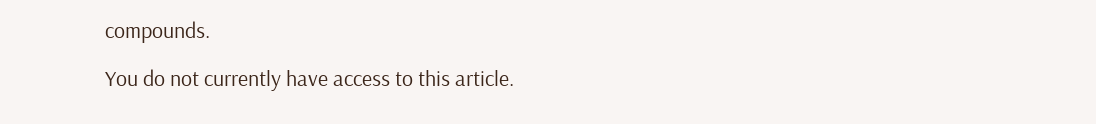compounds.

You do not currently have access to this article.